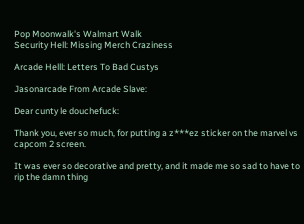Pop Moonwalk's Walmart Walk
Security Hell: Missing Merch Craziness

Arcade Helll: Letters To Bad Custys

Jasonarcade From Arcade Slave:

Dear cunty le douchefuck:

Thank you, ever so much, for putting a z***ez sticker on the marvel vs capcom 2 screen.

It was ever so decorative and pretty, and it made me so sad to have to rip the damn thing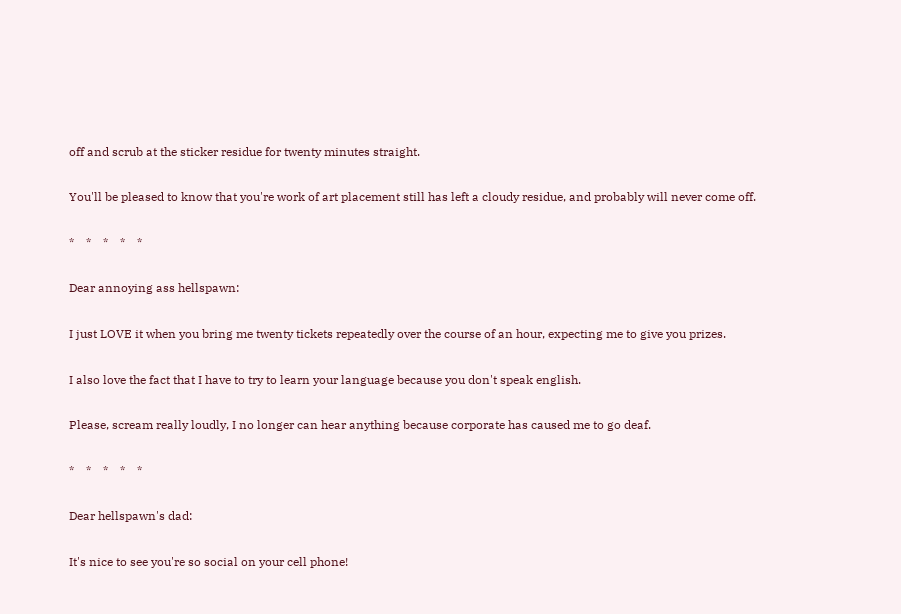off and scrub at the sticker residue for twenty minutes straight.

You'll be pleased to know that you're work of art placement still has left a cloudy residue, and probably will never come off.

*    *    *    *    *

Dear annoying ass hellspawn:

I just LOVE it when you bring me twenty tickets repeatedly over the course of an hour, expecting me to give you prizes.

I also love the fact that I have to try to learn your language because you don't speak english.

Please, scream really loudly, I no longer can hear anything because corporate has caused me to go deaf.

*    *    *    *    *

Dear hellspawn's dad:

It's nice to see you're so social on your cell phone!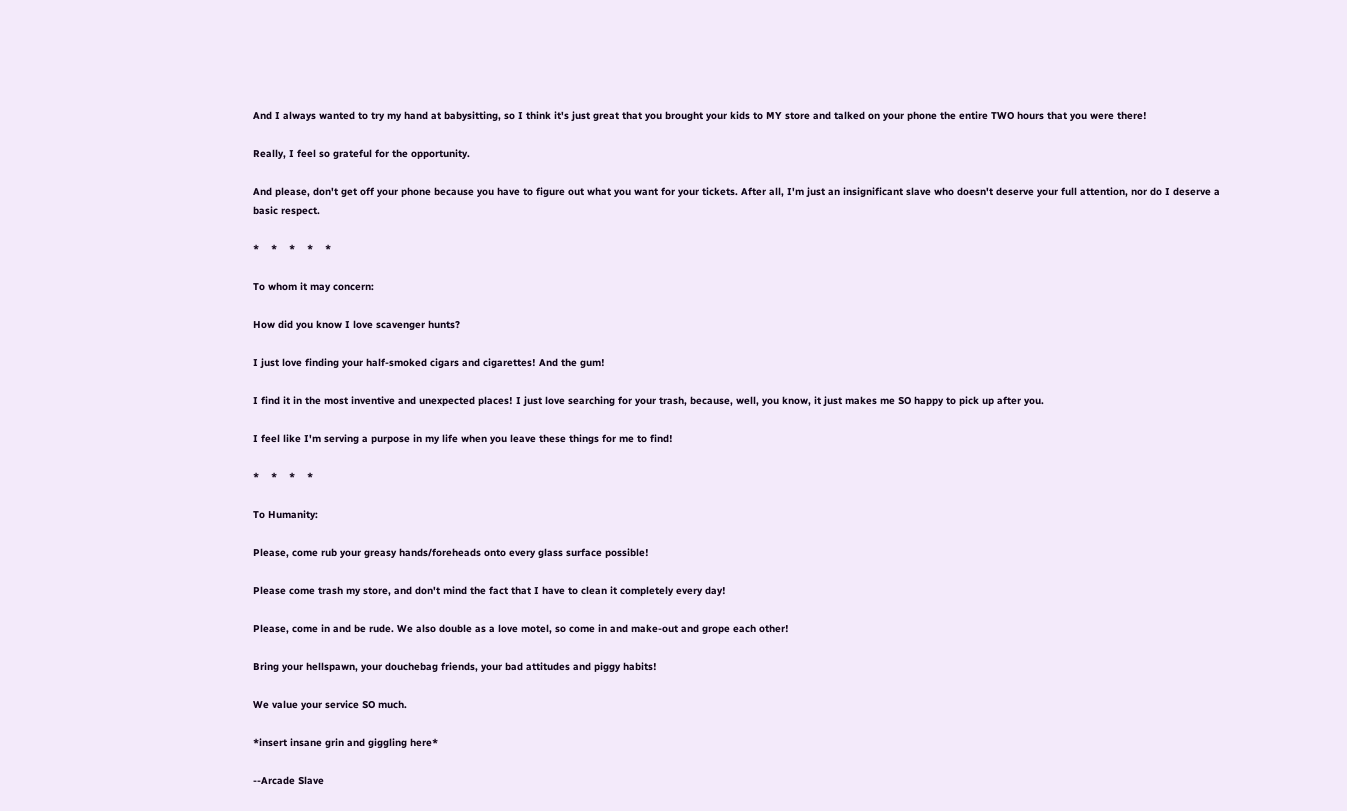And I always wanted to try my hand at babysitting, so I think it's just great that you brought your kids to MY store and talked on your phone the entire TWO hours that you were there!

Really, I feel so grateful for the opportunity.

And please, don't get off your phone because you have to figure out what you want for your tickets. After all, I'm just an insignificant slave who doesn't deserve your full attention, nor do I deserve a basic respect.

*    *    *    *    *

To whom it may concern:

How did you know I love scavenger hunts?

I just love finding your half-smoked cigars and cigarettes! And the gum!

I find it in the most inventive and unexpected places! I just love searching for your trash, because, well, you know, it just makes me SO happy to pick up after you.

I feel like I'm serving a purpose in my life when you leave these things for me to find!

*    *    *    *

To Humanity:

Please, come rub your greasy hands/foreheads onto every glass surface possible!

Please come trash my store, and don't mind the fact that I have to clean it completely every day!

Please, come in and be rude. We also double as a love motel, so come in and make-out and grope each other!

Bring your hellspawn, your douchebag friends, your bad attitudes and piggy habits!

We value your service SO much.

*insert insane grin and giggling here*

--Arcade Slave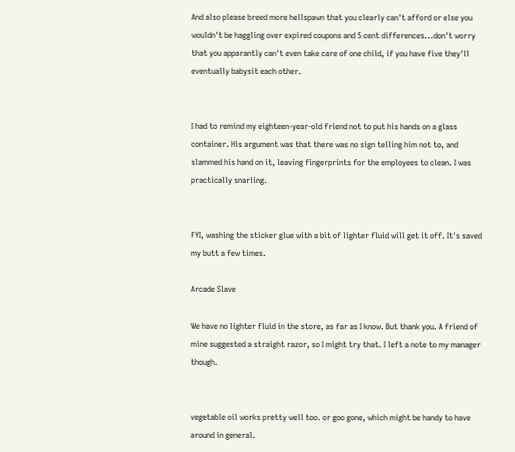And also please breed more hellspawn that you clearly can't afford or else you wouldn't be haggling over expired coupons and 5 cent differences...don't worry that you apparantly can't even take care of one child, if you have five they'll eventually babysit each other.


I had to remind my eighteen-year-old friend not to put his hands on a glass container. His argument was that there was no sign telling him not to, and slammed his hand on it, leaving fingerprints for the employees to clean. I was practically snarling.


FYI, washing the sticker glue with a bit of lighter fluid will get it off. It's saved my butt a few times.

Arcade Slave

We have no lighter fluid in the store, as far as I know. But thank you. A friend of mine suggested a straight razor, so I might try that. I left a note to my manager though.


vegetable oil works pretty well too. or goo gone, which might be handy to have around in general.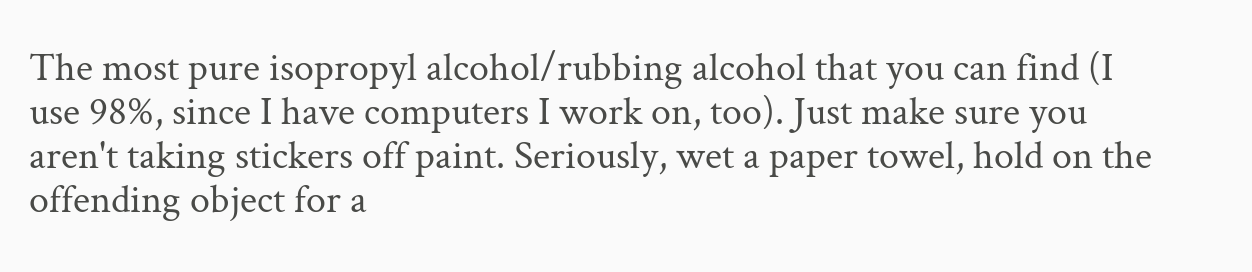The most pure isopropyl alcohol/rubbing alcohol that you can find (I use 98%, since I have computers I work on, too). Just make sure you aren't taking stickers off paint. Seriously, wet a paper towel, hold on the offending object for a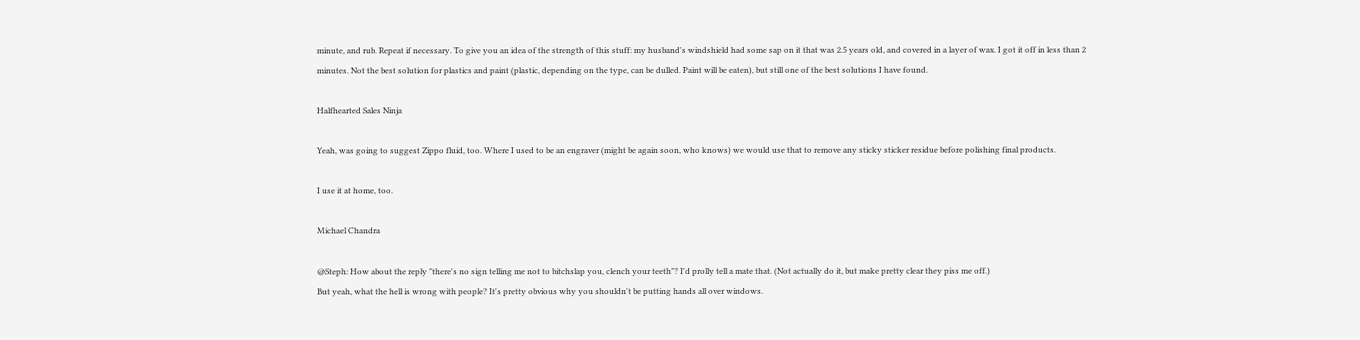minute, and rub. Repeat if necessary. To give you an idea of the strength of this stuff: my husband's windshield had some sap on it that was 2.5 years old, and covered in a layer of wax. I got it off in less than 2 minutes. Not the best solution for plastics and paint (plastic, depending on the type, can be dulled. Paint will be eaten), but still one of the best solutions I have found.

Halfhearted Sales Ninja

Yeah, was going to suggest Zippo fluid, too. Where I used to be an engraver (might be again soon, who knows) we would use that to remove any sticky sticker residue before polishing final products.

I use it at home, too.

Michael Chandra

@Steph: How about the reply "there's no sign telling me not to bitchslap you, clench your teeth"? I'd prolly tell a mate that. (Not actually do it, but make pretty clear they piss me off.)
But yeah, what the hell is wrong with people? It's pretty obvious why you shouldn't be putting hands all over windows.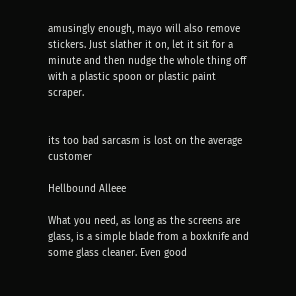amusingly enough, mayo will also remove stickers. Just slather it on, let it sit for a minute and then nudge the whole thing off with a plastic spoon or plastic paint scraper.


its too bad sarcasm is lost on the average customer

Hellbound Alleee

What you need, as long as the screens are glass, is a simple blade from a boxknife and some glass cleaner. Even good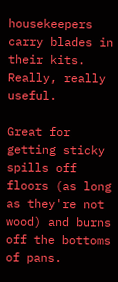housekeepers carry blades in their kits. Really, really useful.

Great for getting sticky spills off floors (as long as they're not wood) and burns off the bottoms of pans.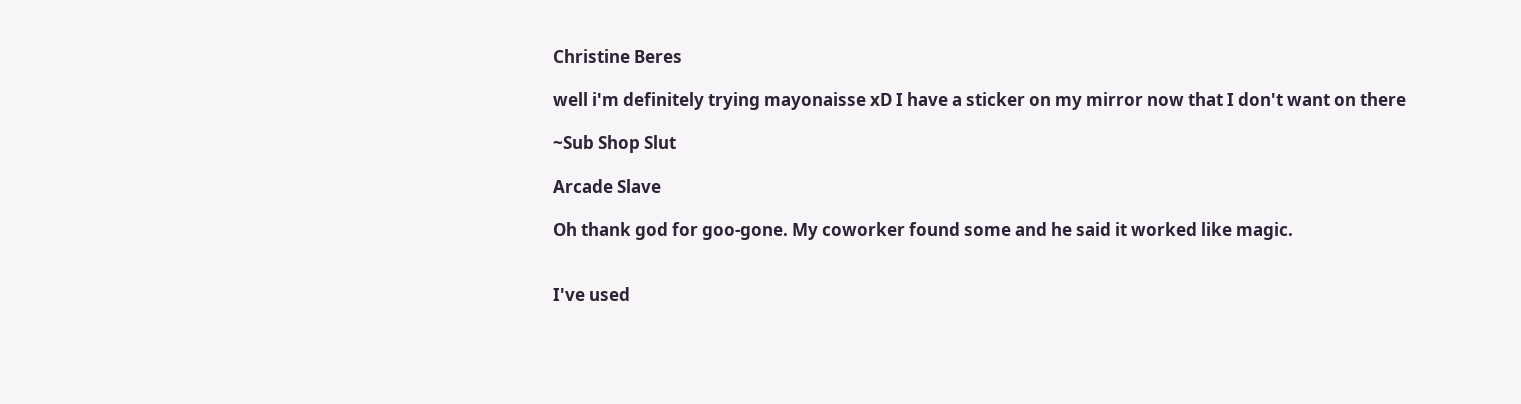Christine Beres

well i'm definitely trying mayonaisse xD I have a sticker on my mirror now that I don't want on there

~Sub Shop Slut

Arcade Slave

Oh thank god for goo-gone. My coworker found some and he said it worked like magic.


I've used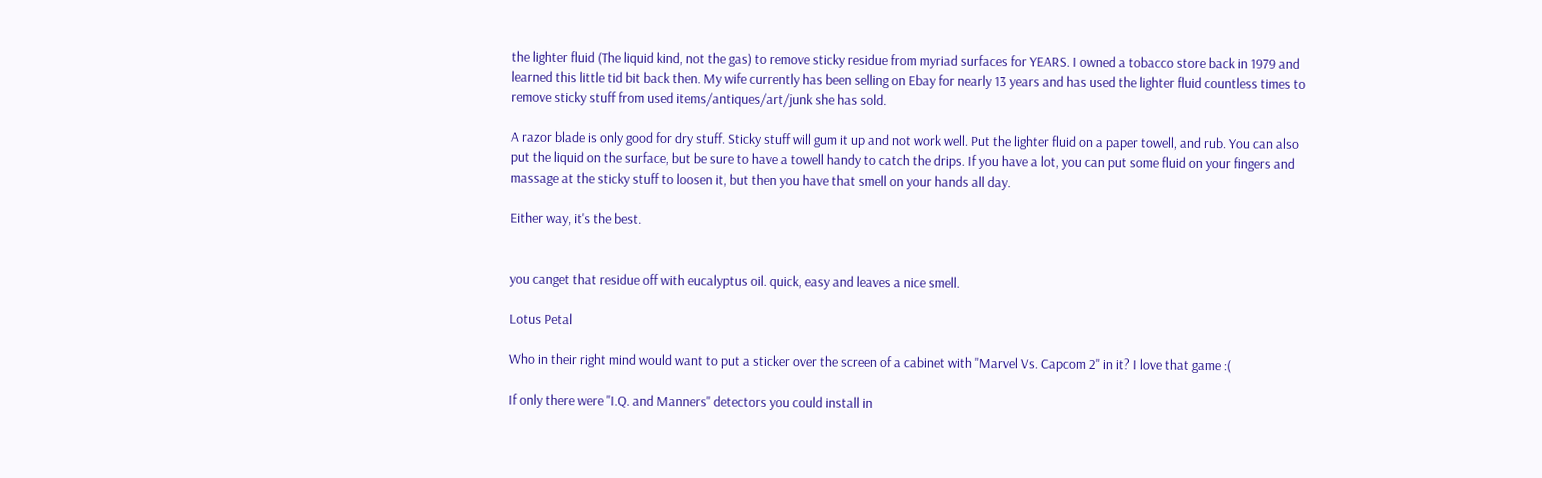the lighter fluid (The liquid kind, not the gas) to remove sticky residue from myriad surfaces for YEARS. I owned a tobacco store back in 1979 and learned this little tid bit back then. My wife currently has been selling on Ebay for nearly 13 years and has used the lighter fluid countless times to remove sticky stuff from used items/antiques/art/junk she has sold.

A razor blade is only good for dry stuff. Sticky stuff will gum it up and not work well. Put the lighter fluid on a paper towell, and rub. You can also put the liquid on the surface, but be sure to have a towell handy to catch the drips. If you have a lot, you can put some fluid on your fingers and massage at the sticky stuff to loosen it, but then you have that smell on your hands all day.

Either way, it's the best.


you canget that residue off with eucalyptus oil. quick, easy and leaves a nice smell.

Lotus Petal

Who in their right mind would want to put a sticker over the screen of a cabinet with "Marvel Vs. Capcom 2" in it? I love that game :(

If only there were "I.Q. and Manners" detectors you could install in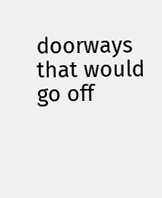doorways that would go off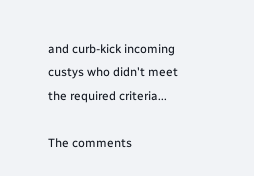and curb-kick incoming custys who didn't meet the required criteria...

The comments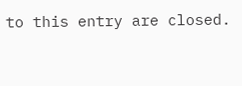to this entry are closed.